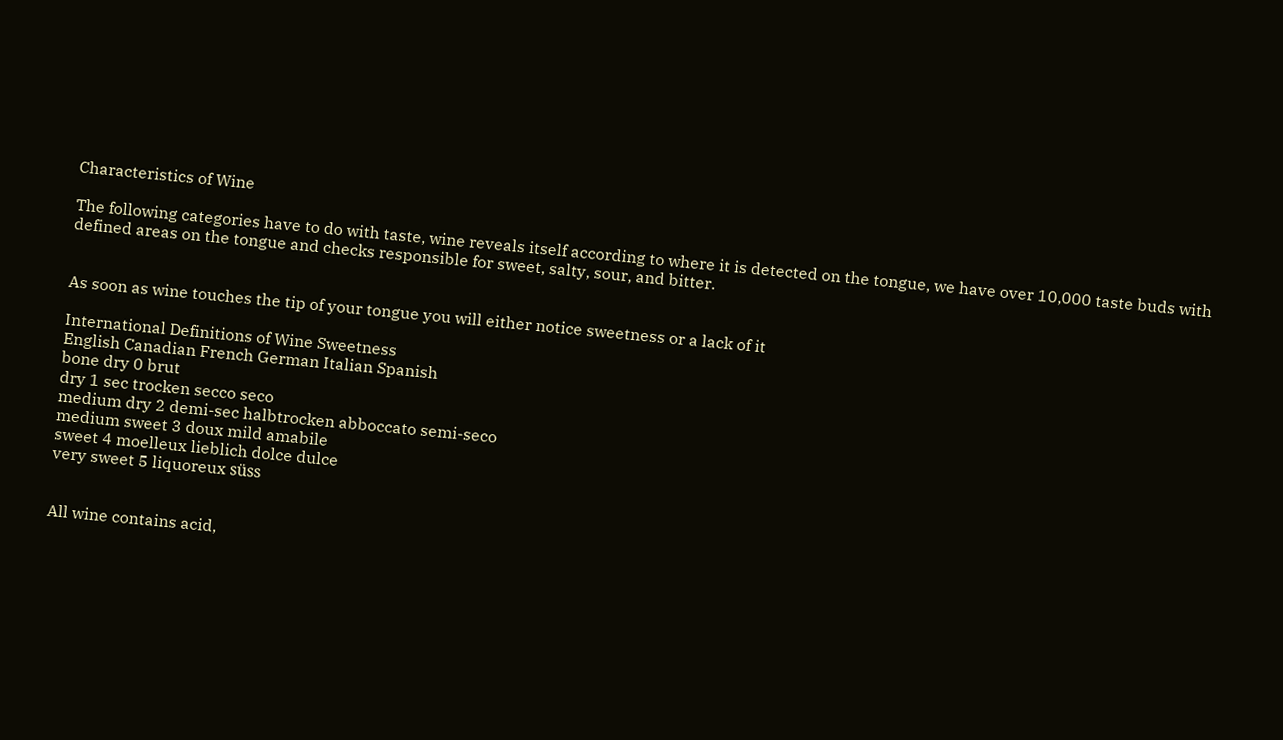Characteristics of Wine

The following categories have to do with taste, wine reveals itself according to where it is detected on the tongue, we have over 10,000 taste buds with defined areas on the tongue and checks responsible for sweet, salty, sour, and bitter.


As soon as wine touches the tip of your tongue you will either notice sweetness or a lack of it

International Definitions of Wine Sweetness
English Canadian French German Italian Spanish
bone dry 0 brut
dry 1 sec trocken secco seco
medium dry 2 demi-sec halbtrocken abboccato semi-seco
medium sweet 3 doux mild amabile
sweet 4 moelleux lieblich dolce dulce
very sweet 5 liquoreux süss


All wine contains acid,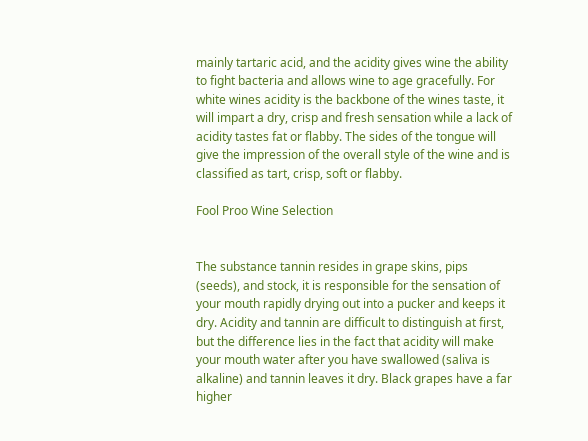mainly tartaric acid, and the acidity gives wine the ability to fight bacteria and allows wine to age gracefully. For white wines acidity is the backbone of the wines taste, it will impart a dry, crisp and fresh sensation while a lack of acidity tastes fat or flabby. The sides of the tongue will give the impression of the overall style of the wine and is classified as tart, crisp, soft or flabby.

Fool Proo Wine Selection


The substance tannin resides in grape skins, pips (seeds), and stock, it is responsible for the sensation of your mouth rapidly drying out into a pucker and keeps it dry. Acidity and tannin are difficult to distinguish at first, but the difference lies in the fact that acidity will make your mouth water after you have swallowed (saliva is alkaline) and tannin leaves it dry. Black grapes have a far higher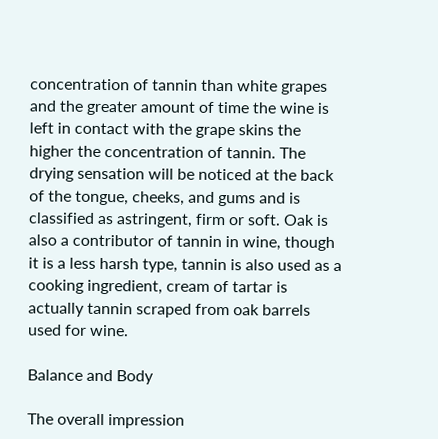concentration of tannin than white grapes and the greater amount of time the wine is left in contact with the grape skins the higher the concentration of tannin. The drying sensation will be noticed at the back of the tongue, cheeks, and gums and is classified as astringent, firm or soft. Oak is also a contributor of tannin in wine, though it is a less harsh type, tannin is also used as a cooking ingredient, cream of tartar is actually tannin scraped from oak barrels used for wine.

Balance and Body

The overall impression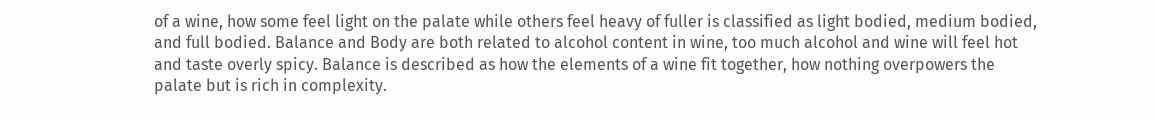of a wine, how some feel light on the palate while others feel heavy of fuller is classified as light bodied, medium bodied, and full bodied. Balance and Body are both related to alcohol content in wine, too much alcohol and wine will feel hot and taste overly spicy. Balance is described as how the elements of a wine fit together, how nothing overpowers the palate but is rich in complexity.